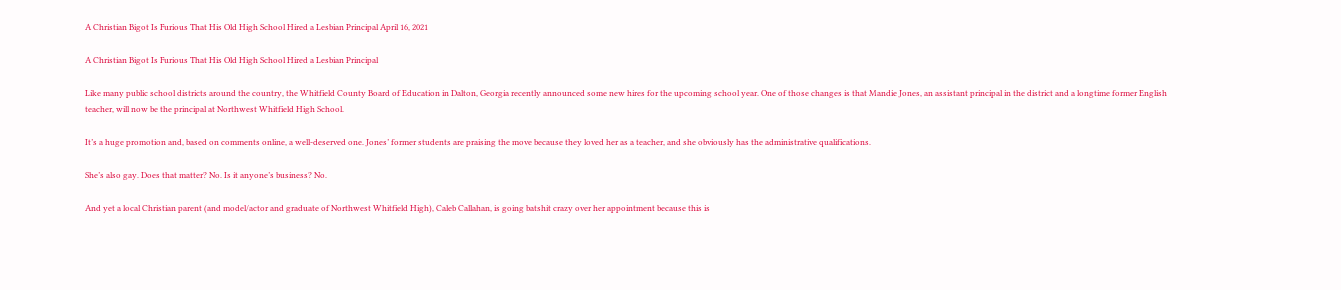A Christian Bigot Is Furious That His Old High School Hired a Lesbian Principal April 16, 2021

A Christian Bigot Is Furious That His Old High School Hired a Lesbian Principal

Like many public school districts around the country, the Whitfield County Board of Education in Dalton, Georgia recently announced some new hires for the upcoming school year. One of those changes is that Mandie Jones, an assistant principal in the district and a longtime former English teacher, will now be the principal at Northwest Whitfield High School.

It’s a huge promotion and, based on comments online, a well-deserved one. Jones’ former students are praising the move because they loved her as a teacher, and she obviously has the administrative qualifications.

She’s also gay. Does that matter? No. Is it anyone’s business? No.

And yet a local Christian parent (and model/actor and graduate of Northwest Whitfield High), Caleb Callahan, is going batshit crazy over her appointment because this is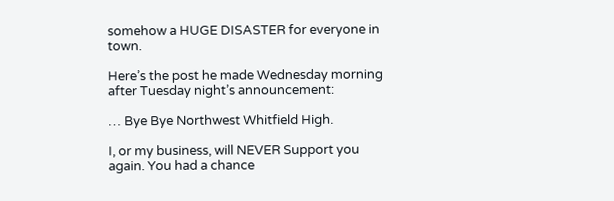somehow a HUGE DISASTER for everyone in town.

Here’s the post he made Wednesday morning after Tuesday night’s announcement:

… Bye Bye Northwest Whitfield High.

I, or my business, will NEVER Support you again. You had a chance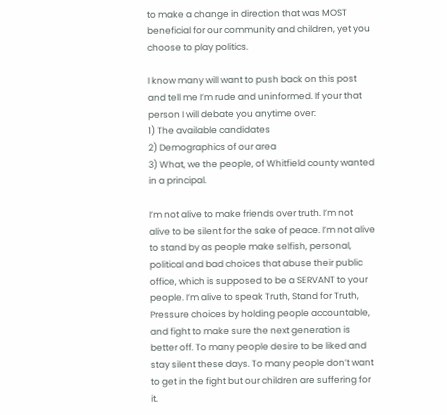to make a change in direction that was MOST beneficial for our community and children, yet you choose to play politics.

I know many will want to push back on this post and tell me I’m rude and uninformed. If your that person I will debate you anytime over:
1) The available candidates
2) Demographics of our area
3) What, we the people, of Whitfield county wanted in a principal.

I’m not alive to make friends over truth. I’m not alive to be silent for the sake of peace. I’m not alive to stand by as people make selfish, personal, political and bad choices that abuse their public office, which is supposed to be a SERVANT to your people. I’m alive to speak Truth, Stand for Truth, Pressure choices by holding people accountable, and fight to make sure the next generation is better off. To many people desire to be liked and stay silent these days. To many people don’t want to get in the fight but our children are suffering for it.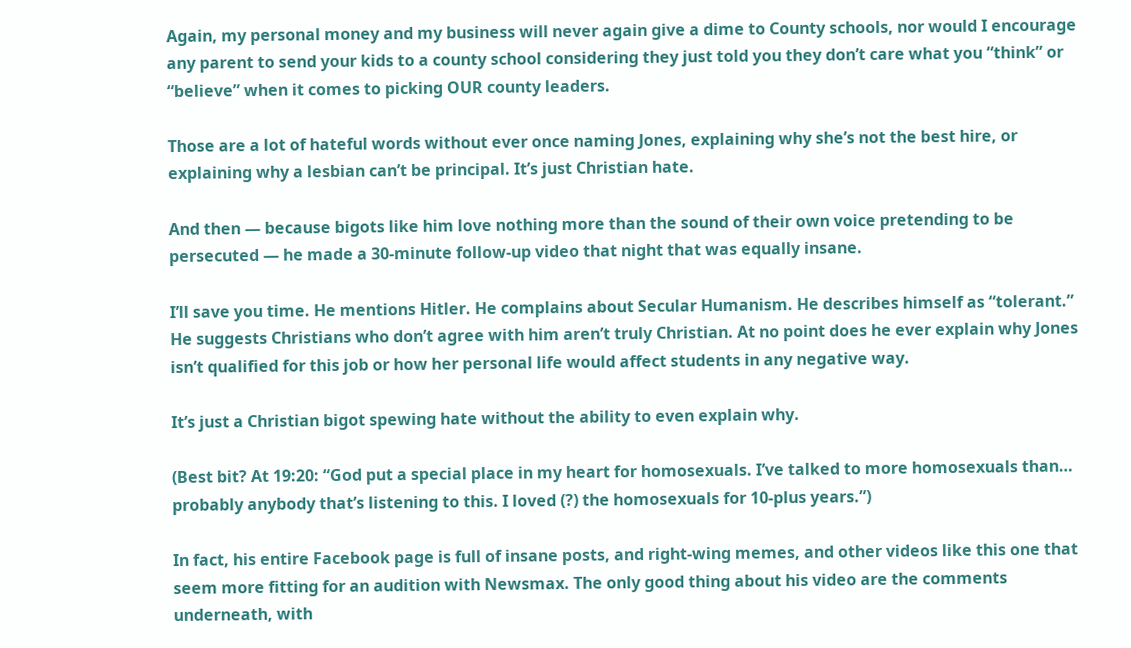Again, my personal money and my business will never again give a dime to County schools, nor would I encourage any parent to send your kids to a county school considering they just told you they don’t care what you “think” or “believe” when it comes to picking OUR county leaders.

Those are a lot of hateful words without ever once naming Jones, explaining why she’s not the best hire, or explaining why a lesbian can’t be principal. It’s just Christian hate.

And then — because bigots like him love nothing more than the sound of their own voice pretending to be persecuted — he made a 30-minute follow-up video that night that was equally insane.

I’ll save you time. He mentions Hitler. He complains about Secular Humanism. He describes himself as “tolerant.” He suggests Christians who don’t agree with him aren’t truly Christian. At no point does he ever explain why Jones isn’t qualified for this job or how her personal life would affect students in any negative way.

It’s just a Christian bigot spewing hate without the ability to even explain why.

(Best bit? At 19:20: “God put a special place in my heart for homosexuals. I’ve talked to more homosexuals than… probably anybody that’s listening to this. I loved (?) the homosexuals for 10-plus years.”)

In fact, his entire Facebook page is full of insane posts, and right-wing memes, and other videos like this one that seem more fitting for an audition with Newsmax. The only good thing about his video are the comments underneath, with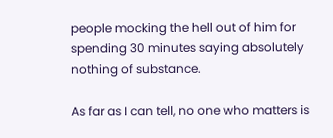people mocking the hell out of him for spending 30 minutes saying absolutely nothing of substance.

As far as I can tell, no one who matters is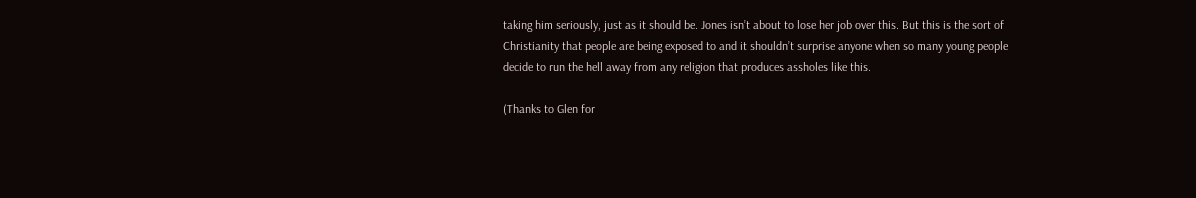taking him seriously, just as it should be. Jones isn’t about to lose her job over this. But this is the sort of Christianity that people are being exposed to and it shouldn’t surprise anyone when so many young people decide to run the hell away from any religion that produces assholes like this.

(Thanks to Glen for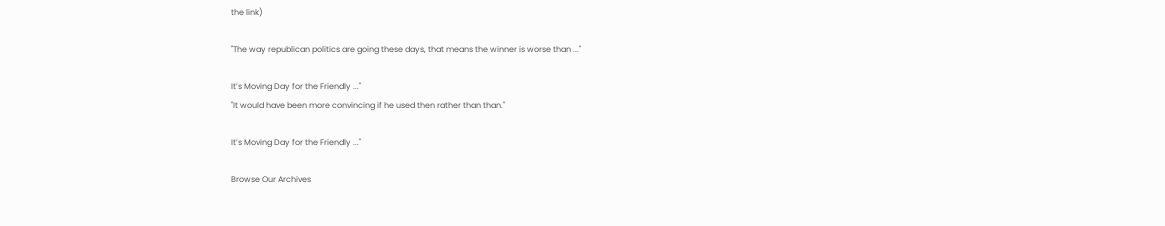the link)

"The way republican politics are going these days, that means the winner is worse than ..."

It’s Moving Day for the Friendly ..."
"It would have been more convincing if he used then rather than than."

It’s Moving Day for the Friendly ..."

Browse Our Archives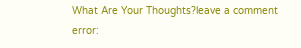What Are Your Thoughts?leave a comment
error: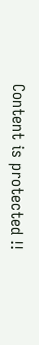Content is protected !!